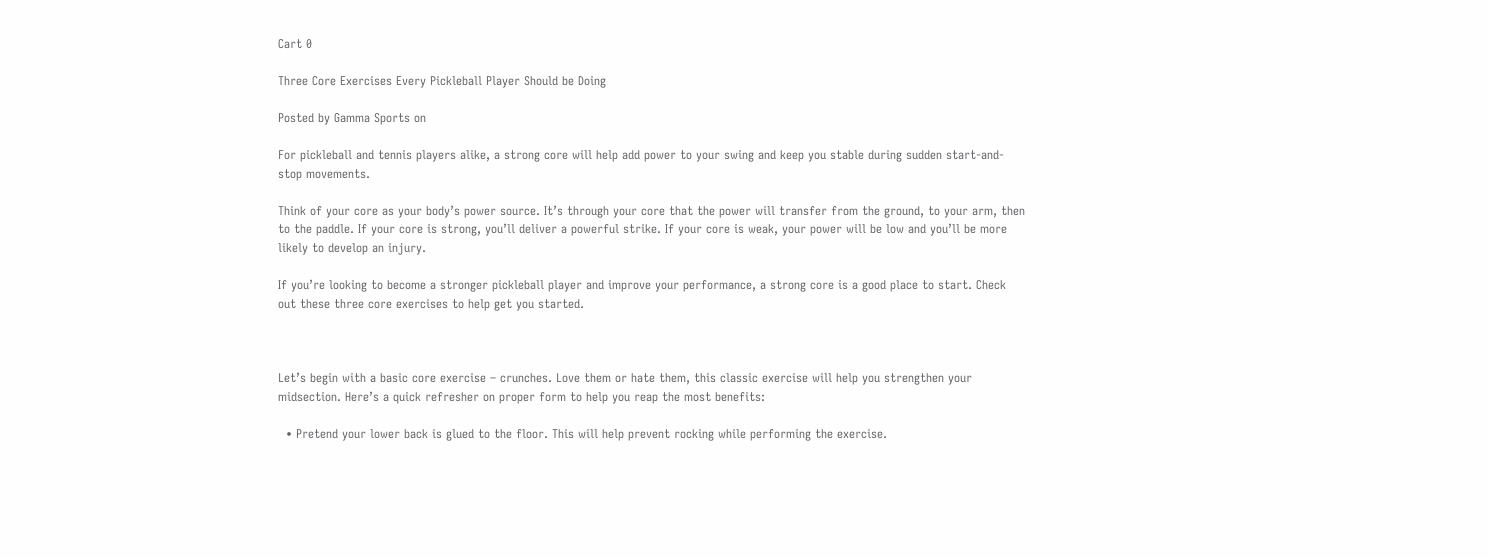Cart 0

Three Core Exercises Every Pickleball Player Should be Doing

Posted by Gamma Sports on

For pickleball and tennis players alike, a strong core will help add power to your swing and keep you stable during sudden start-and-stop movements.

Think of your core as your body’s power source. It’s through your core that the power will transfer from the ground, to your arm, then to the paddle. If your core is strong, you’ll deliver a powerful strike. If your core is weak, your power will be low and you’ll be more likely to develop an injury.

If you’re looking to become a stronger pickleball player and improve your performance, a strong core is a good place to start. Check out these three core exercises to help get you started.



Let’s begin with a basic core exercise – crunches. Love them or hate them, this classic exercise will help you strengthen your midsection. Here’s a quick refresher on proper form to help you reap the most benefits:

  • Pretend your lower back is glued to the floor. This will help prevent rocking while performing the exercise.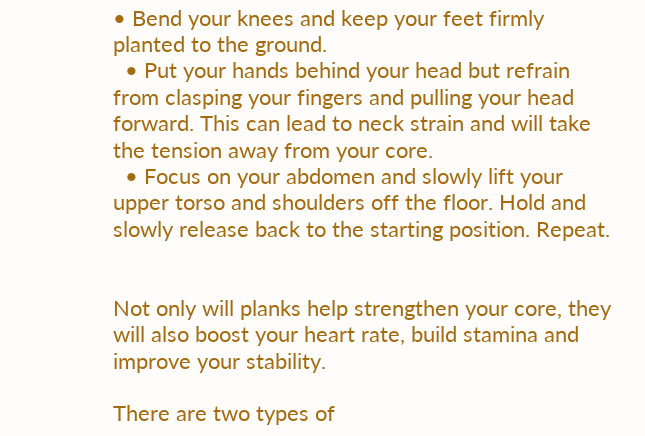• Bend your knees and keep your feet firmly planted to the ground.
  • Put your hands behind your head but refrain from clasping your fingers and pulling your head forward. This can lead to neck strain and will take the tension away from your core.
  • Focus on your abdomen and slowly lift your upper torso and shoulders off the floor. Hold and slowly release back to the starting position. Repeat.


Not only will planks help strengthen your core, they will also boost your heart rate, build stamina and improve your stability.

There are two types of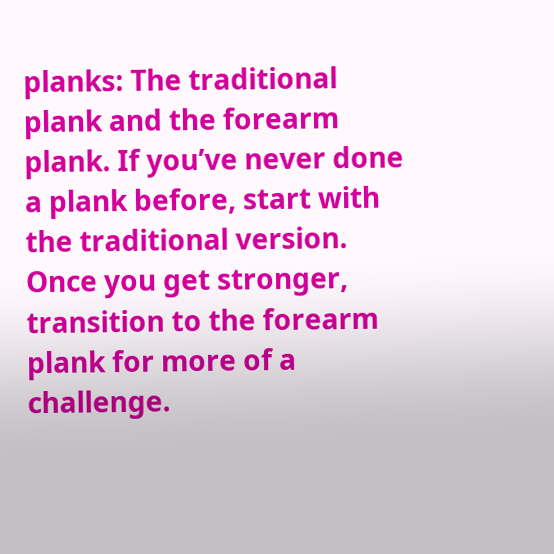planks: The traditional plank and the forearm plank. If you’ve never done a plank before, start with the traditional version. Once you get stronger, transition to the forearm plank for more of a challenge.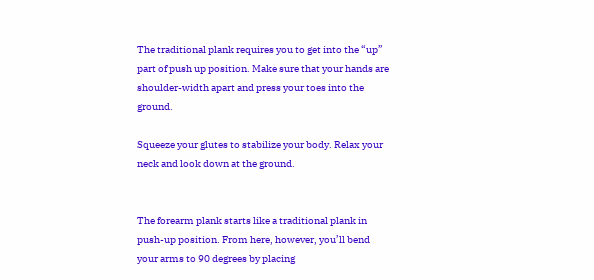The traditional plank requires you to get into the “up” part of push up position. Make sure that your hands are shoulder-width apart and press your toes into the ground.

Squeeze your glutes to stabilize your body. Relax your neck and look down at the ground.


The forearm plank starts like a traditional plank in push-up position. From here, however, you’ll bend your arms to 90 degrees by placing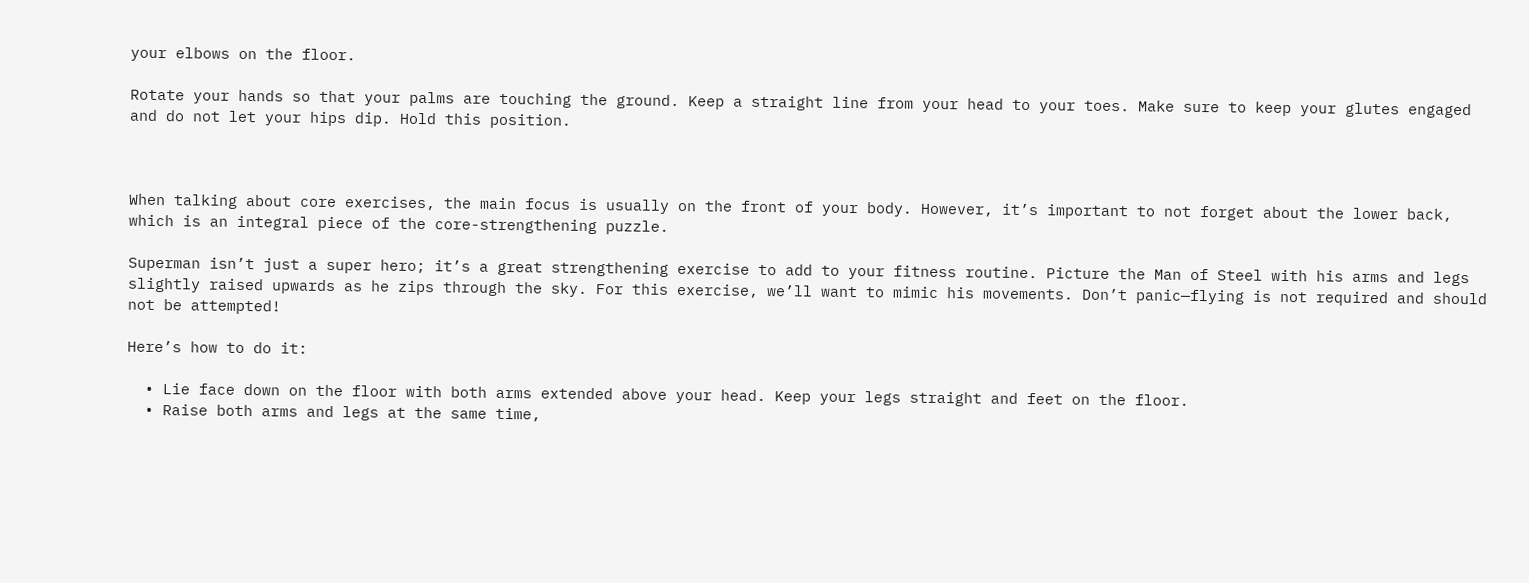your elbows on the floor.

Rotate your hands so that your palms are touching the ground. Keep a straight line from your head to your toes. Make sure to keep your glutes engaged and do not let your hips dip. Hold this position.



When talking about core exercises, the main focus is usually on the front of your body. However, it’s important to not forget about the lower back, which is an integral piece of the core-strengthening puzzle.

Superman isn’t just a super hero; it’s a great strengthening exercise to add to your fitness routine. Picture the Man of Steel with his arms and legs slightly raised upwards as he zips through the sky. For this exercise, we’ll want to mimic his movements. Don’t panic—flying is not required and should not be attempted!

Here’s how to do it:

  • Lie face down on the floor with both arms extended above your head. Keep your legs straight and feet on the floor.
  • Raise both arms and legs at the same time,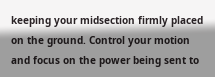keeping your midsection firmly placed on the ground. Control your motion and focus on the power being sent to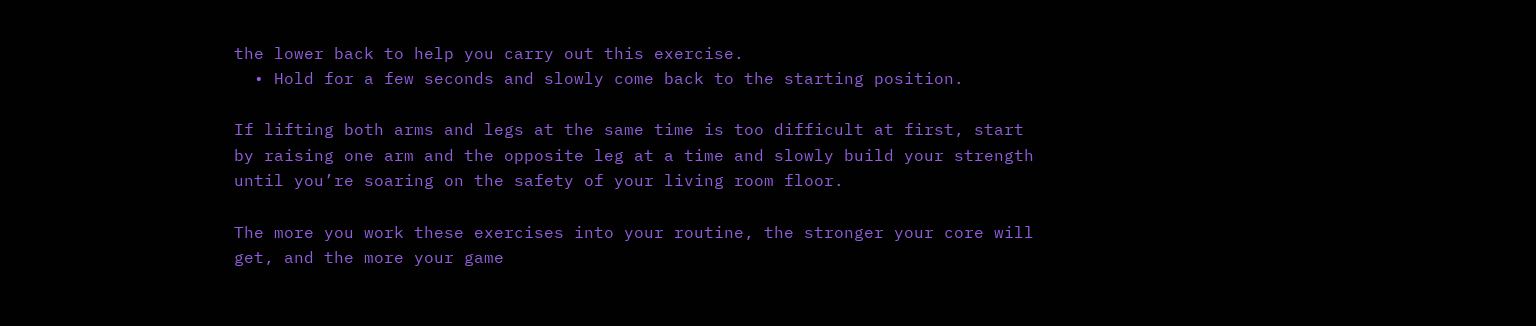the lower back to help you carry out this exercise.
  • Hold for a few seconds and slowly come back to the starting position.

If lifting both arms and legs at the same time is too difficult at first, start by raising one arm and the opposite leg at a time and slowly build your strength until you’re soaring on the safety of your living room floor.

The more you work these exercises into your routine, the stronger your core will get, and the more your game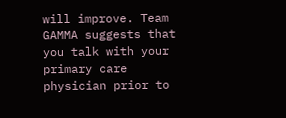will improve. Team GAMMA suggests that you talk with your primary care physician prior to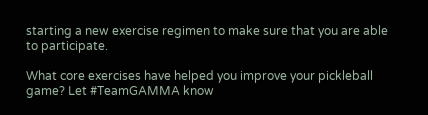starting a new exercise regimen to make sure that you are able to participate.

What core exercises have helped you improve your pickleball game? Let #TeamGAMMA know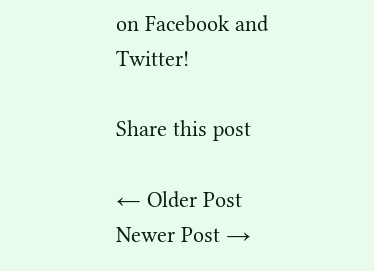on Facebook and Twitter!

Share this post

← Older Post Newer Post →